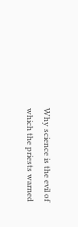Why science is the evil of which the priests warned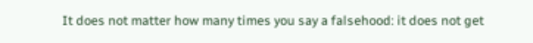It does not matter how many times you say a falsehood: it does not get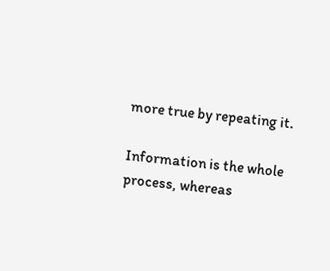more true by repeating it.

Information is the whole process, whereas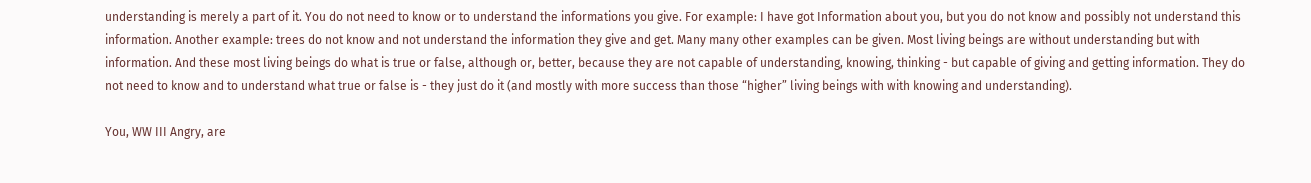understanding is merely a part of it. You do not need to know or to understand the informations you give. For example: I have got Information about you, but you do not know and possibly not understand this information. Another example: trees do not know and not understand the information they give and get. Many many other examples can be given. Most living beings are without understanding but with information. And these most living beings do what is true or false, although or, better, because they are not capable of understanding, knowing, thinking - but capable of giving and getting information. They do not need to know and to understand what true or false is - they just do it (and mostly with more success than those “higher” living beings with with knowing and understanding).

You, WW III Angry, are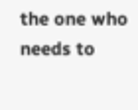the one who needs to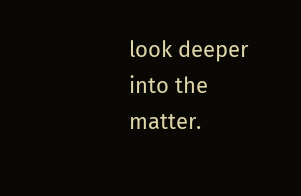look deeper into the matter.